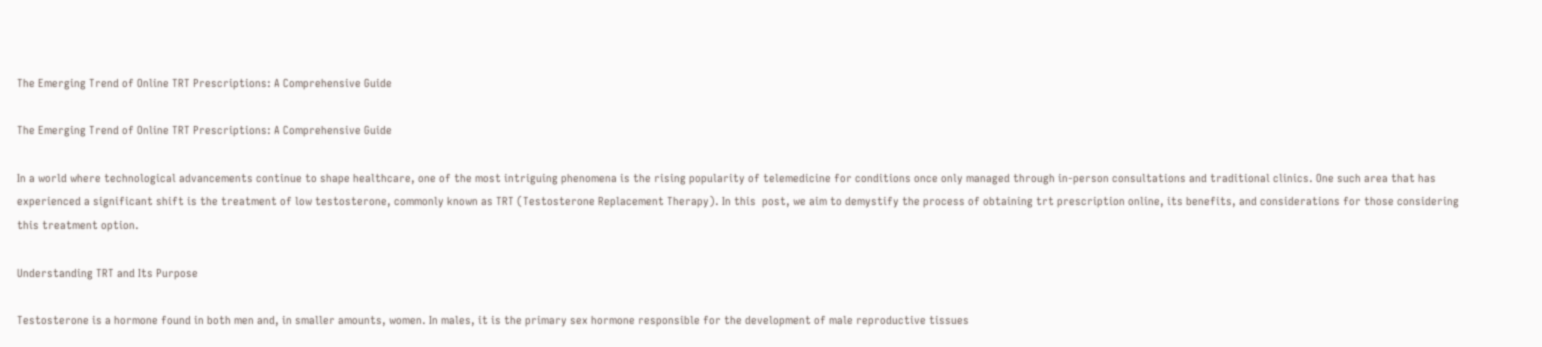The Emerging Trend of Online TRT Prescriptions: A Comprehensive Guide

The Emerging Trend of Online TRT Prescriptions: A Comprehensive Guide

In a world where technological advancements continue to shape healthcare, one of the most intriguing phenomena is the rising popularity of telemedicine for conditions once only managed through in-person consultations and traditional clinics. One such area that has experienced a significant shift is the treatment of low testosterone, commonly known as TRT (Testosterone Replacement Therapy). In this  post, we aim to demystify the process of obtaining trt prescription online, its benefits, and considerations for those considering this treatment option.

Understanding TRT and Its Purpose

Testosterone is a hormone found in both men and, in smaller amounts, women. In males, it is the primary sex hormone responsible for the development of male reproductive tissues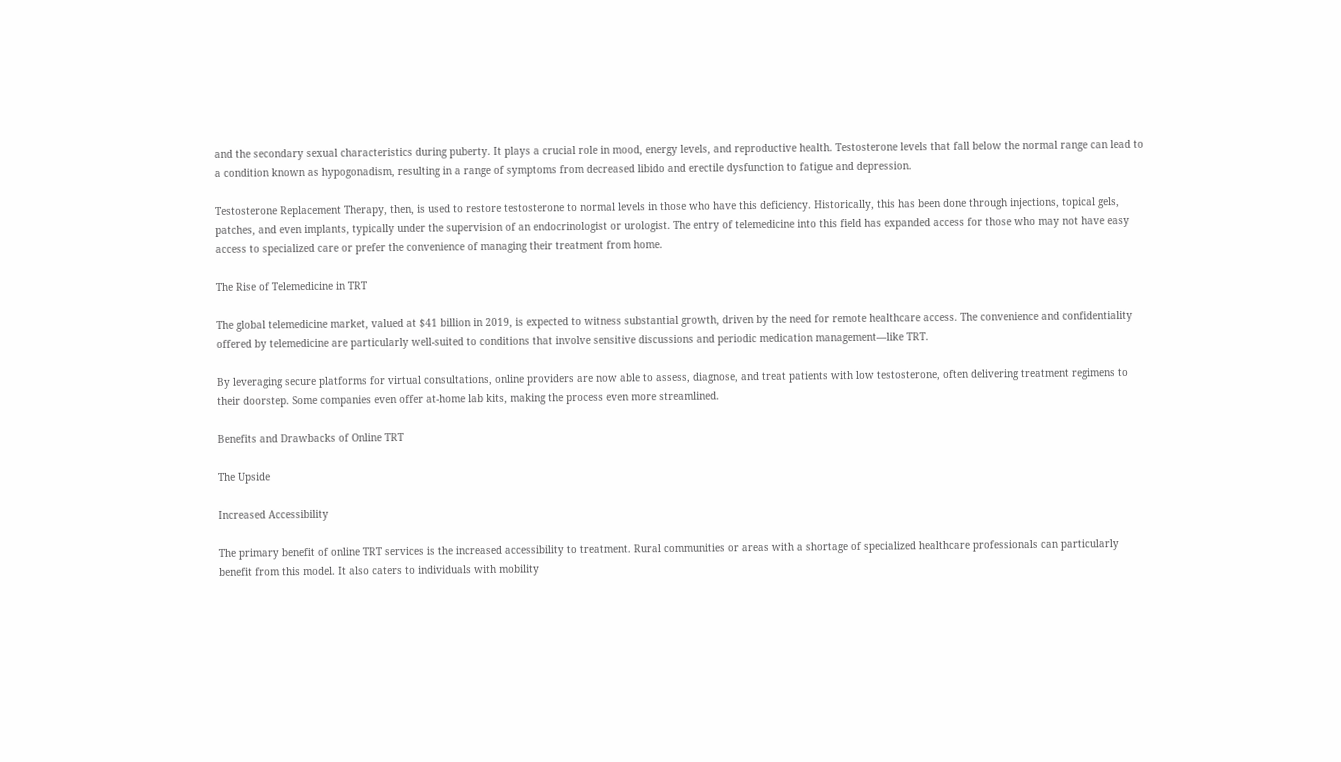and the secondary sexual characteristics during puberty. It plays a crucial role in mood, energy levels, and reproductive health. Testosterone levels that fall below the normal range can lead to a condition known as hypogonadism, resulting in a range of symptoms from decreased libido and erectile dysfunction to fatigue and depression.

Testosterone Replacement Therapy, then, is used to restore testosterone to normal levels in those who have this deficiency. Historically, this has been done through injections, topical gels, patches, and even implants, typically under the supervision of an endocrinologist or urologist. The entry of telemedicine into this field has expanded access for those who may not have easy access to specialized care or prefer the convenience of managing their treatment from home.

The Rise of Telemedicine in TRT

The global telemedicine market, valued at $41 billion in 2019, is expected to witness substantial growth, driven by the need for remote healthcare access. The convenience and confidentiality offered by telemedicine are particularly well-suited to conditions that involve sensitive discussions and periodic medication management—like TRT.

By leveraging secure platforms for virtual consultations, online providers are now able to assess, diagnose, and treat patients with low testosterone, often delivering treatment regimens to their doorstep. Some companies even offer at-home lab kits, making the process even more streamlined.

Benefits and Drawbacks of Online TRT

The Upside

Increased Accessibility

The primary benefit of online TRT services is the increased accessibility to treatment. Rural communities or areas with a shortage of specialized healthcare professionals can particularly benefit from this model. It also caters to individuals with mobility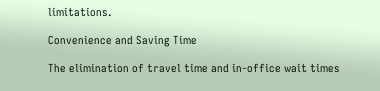limitations.

Convenience and Saving Time

The elimination of travel time and in-office wait times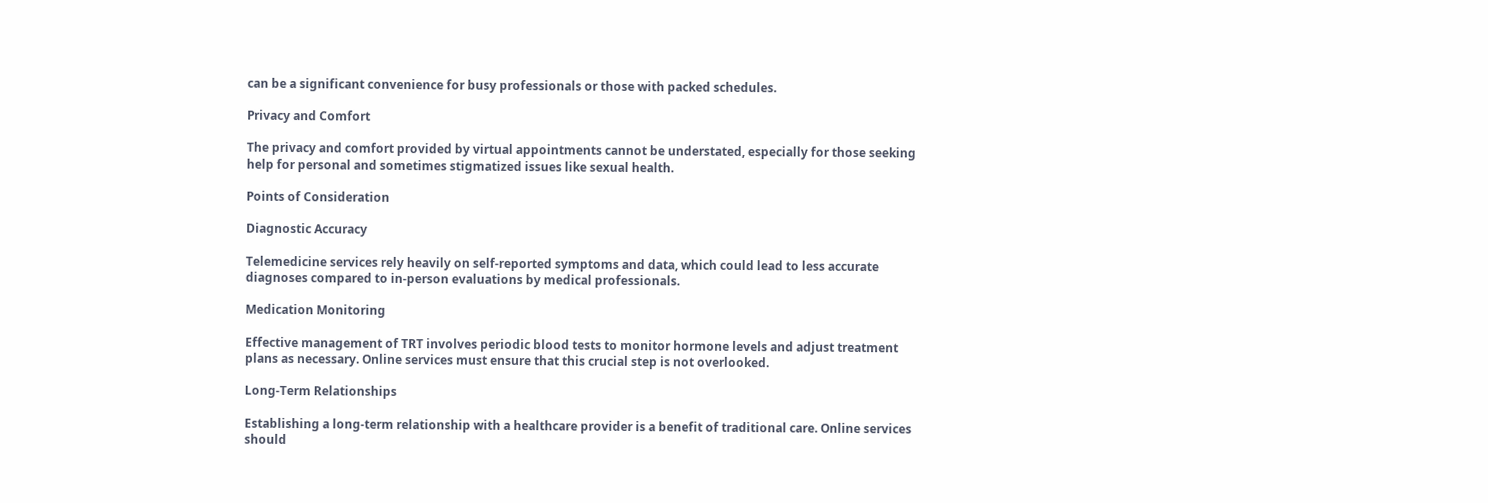can be a significant convenience for busy professionals or those with packed schedules.

Privacy and Comfort

The privacy and comfort provided by virtual appointments cannot be understated, especially for those seeking help for personal and sometimes stigmatized issues like sexual health.

Points of Consideration

Diagnostic Accuracy

Telemedicine services rely heavily on self-reported symptoms and data, which could lead to less accurate diagnoses compared to in-person evaluations by medical professionals.

Medication Monitoring

Effective management of TRT involves periodic blood tests to monitor hormone levels and adjust treatment plans as necessary. Online services must ensure that this crucial step is not overlooked.

Long-Term Relationships

Establishing a long-term relationship with a healthcare provider is a benefit of traditional care. Online services should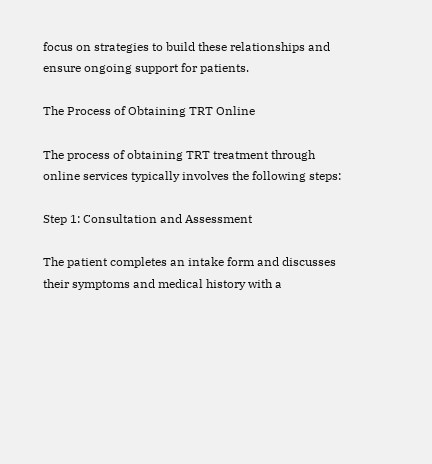focus on strategies to build these relationships and ensure ongoing support for patients.

The Process of Obtaining TRT Online

The process of obtaining TRT treatment through online services typically involves the following steps:

Step 1: Consultation and Assessment

The patient completes an intake form and discusses their symptoms and medical history with a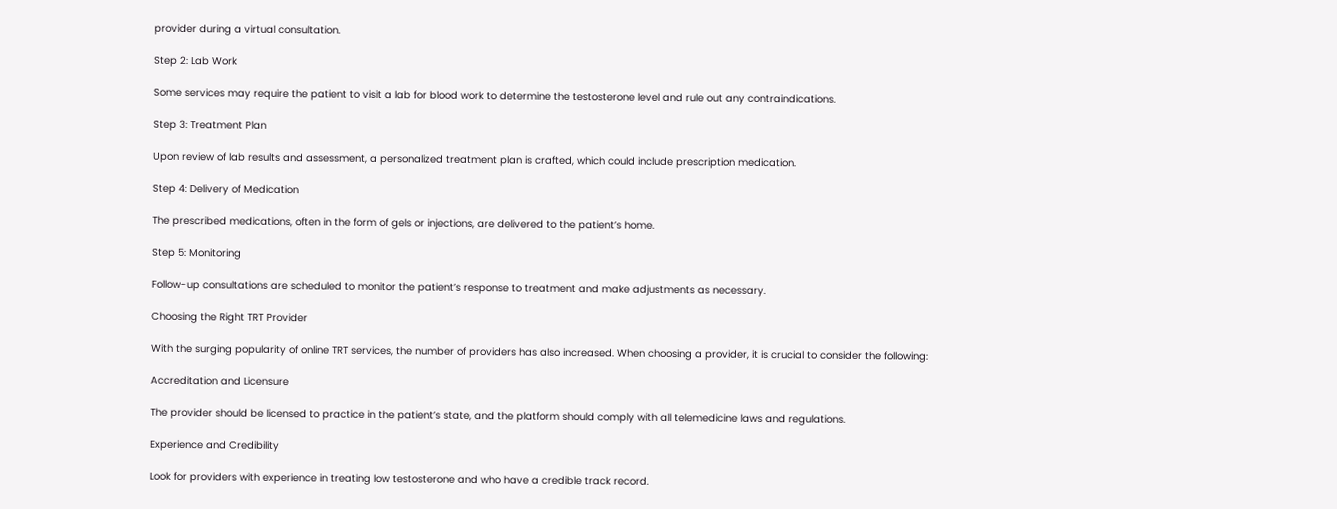provider during a virtual consultation.

Step 2: Lab Work

Some services may require the patient to visit a lab for blood work to determine the testosterone level and rule out any contraindications.

Step 3: Treatment Plan

Upon review of lab results and assessment, a personalized treatment plan is crafted, which could include prescription medication.

Step 4: Delivery of Medication

The prescribed medications, often in the form of gels or injections, are delivered to the patient’s home.

Step 5: Monitoring

Follow-up consultations are scheduled to monitor the patient’s response to treatment and make adjustments as necessary.

Choosing the Right TRT Provider

With the surging popularity of online TRT services, the number of providers has also increased. When choosing a provider, it is crucial to consider the following:

Accreditation and Licensure

The provider should be licensed to practice in the patient’s state, and the platform should comply with all telemedicine laws and regulations.

Experience and Credibility

Look for providers with experience in treating low testosterone and who have a credible track record.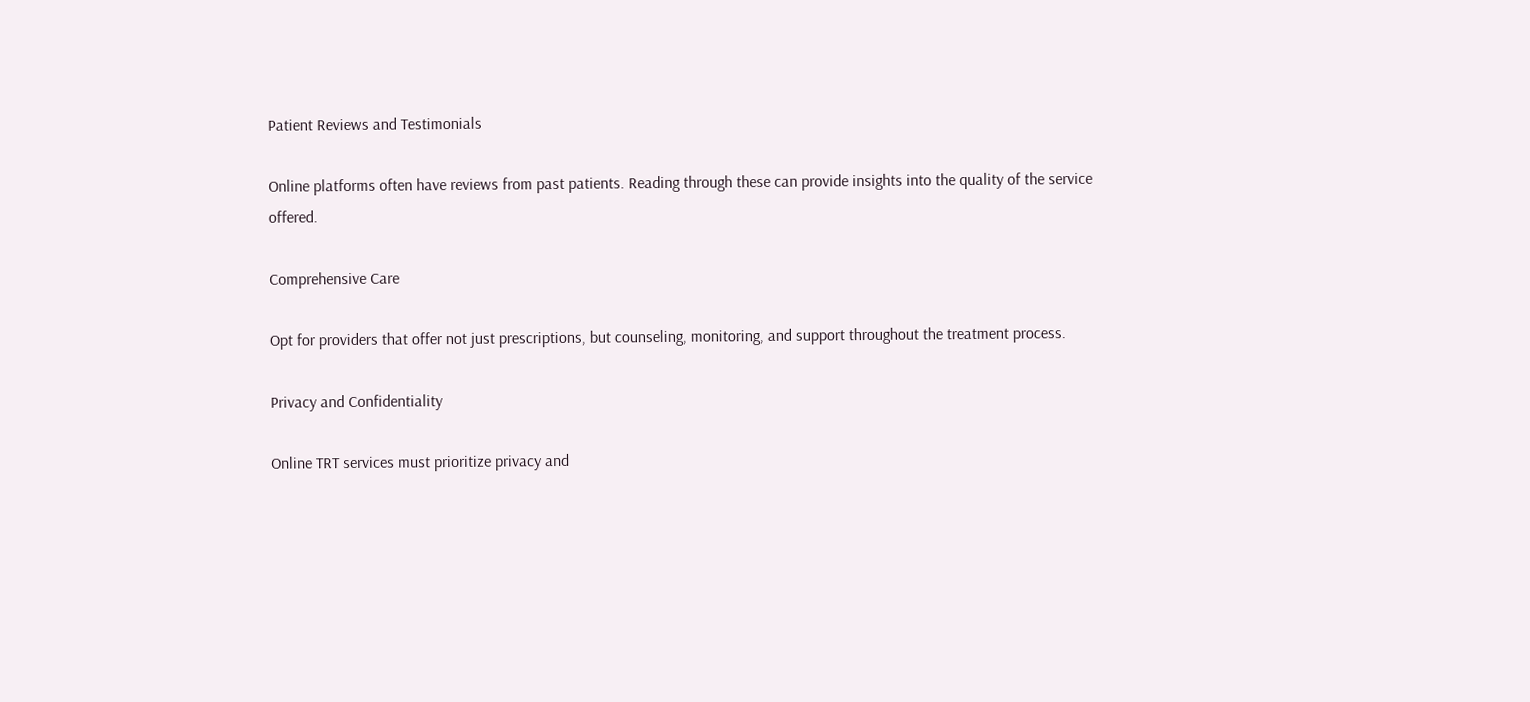Patient Reviews and Testimonials

Online platforms often have reviews from past patients. Reading through these can provide insights into the quality of the service offered.

Comprehensive Care

Opt for providers that offer not just prescriptions, but counseling, monitoring, and support throughout the treatment process.

Privacy and Confidentiality

Online TRT services must prioritize privacy and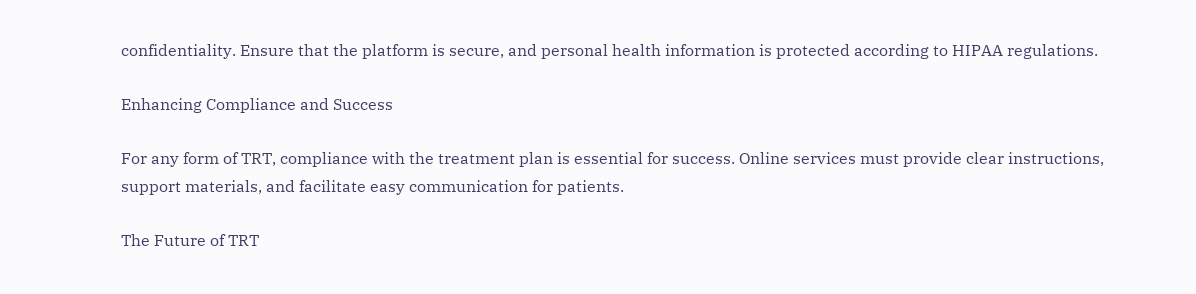confidentiality. Ensure that the platform is secure, and personal health information is protected according to HIPAA regulations.

Enhancing Compliance and Success

For any form of TRT, compliance with the treatment plan is essential for success. Online services must provide clear instructions, support materials, and facilitate easy communication for patients.

The Future of TRT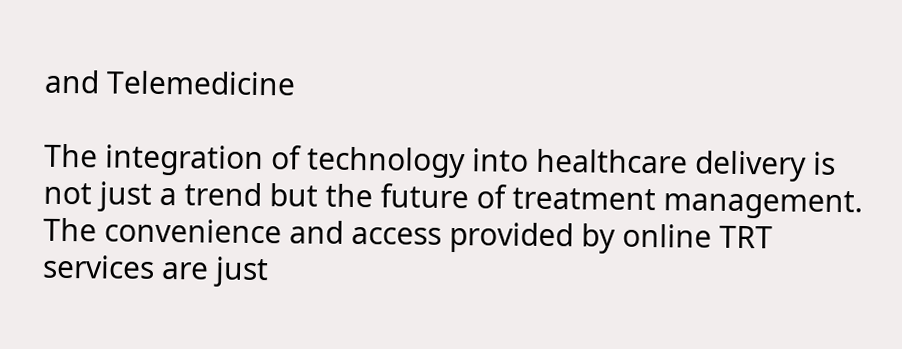and Telemedicine

The integration of technology into healthcare delivery is not just a trend but the future of treatment management. The convenience and access provided by online TRT services are just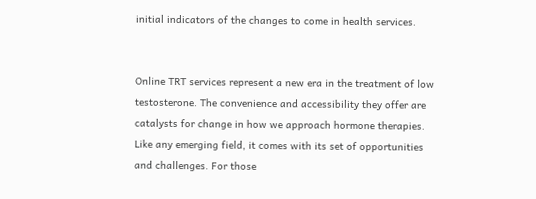initial indicators of the changes to come in health services.


Online TRT services represent a new era in the treatment of low testosterone. The convenience and accessibility they offer are catalysts for change in how we approach hormone therapies. Like any emerging field, it comes with its set of opportunities and challenges. For those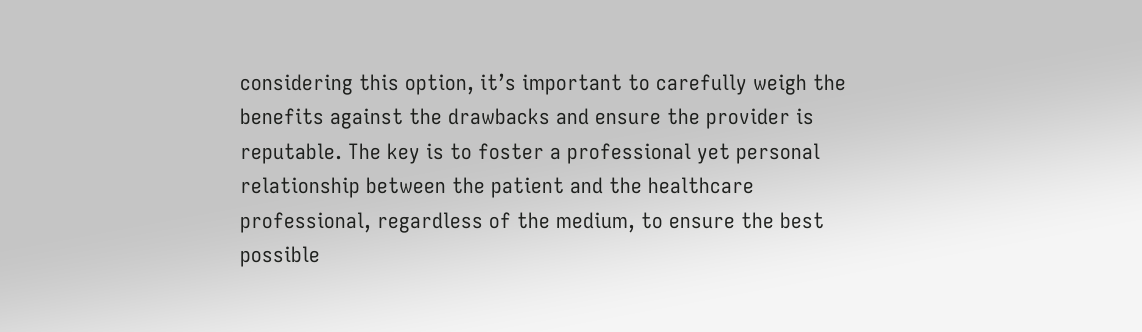considering this option, it’s important to carefully weigh the benefits against the drawbacks and ensure the provider is reputable. The key is to foster a professional yet personal relationship between the patient and the healthcare professional, regardless of the medium, to ensure the best possible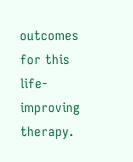outcomes for this life-improving therapy.